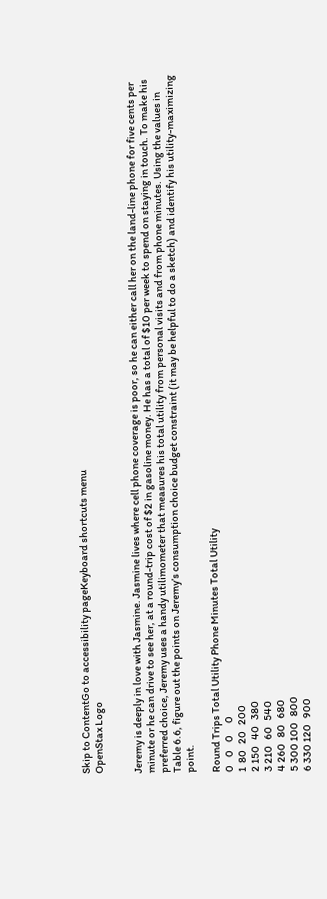Skip to ContentGo to accessibility pageKeyboard shortcuts menu
OpenStax Logo


Jeremy is deeply in love with Jasmine. Jasmine lives where cell phone coverage is poor, so he can either call her on the land-line phone for five cents per minute or he can drive to see her, at a round-trip cost of $2 in gasoline money. He has a total of $10 per week to spend on staying in touch. To make his preferred choice, Jeremy uses a handy utilimometer that measures his total utility from personal visits and from phone minutes. Using the values in Table 6.6, figure out the points on Jeremy’s consumption choice budget constraint (it may be helpful to do a sketch) and identify his utility-maximizing point.

Round Trips Total Utility Phone Minutes Total Utility
0    0    0      0
1  80   20   200
2 150   40   380
3 210   60   540
4 260   80   680
5 300 100   800
6 330 120   900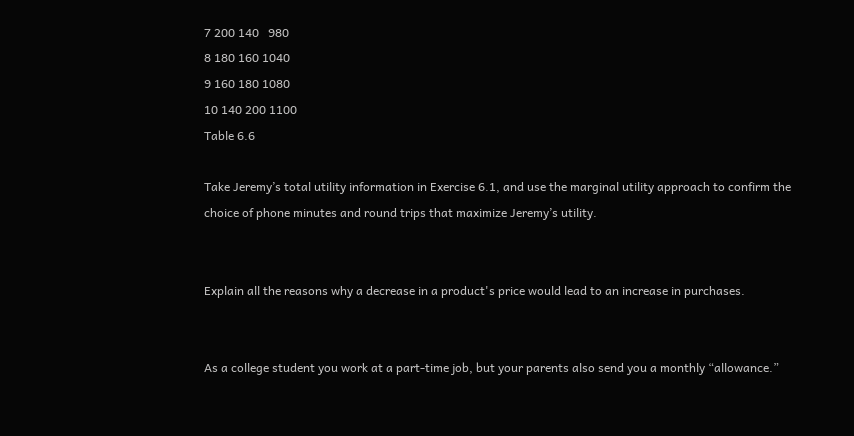7 200 140   980
8 180 160 1040
9 160 180 1080
10 140 200 1100
Table 6.6

Take Jeremy’s total utility information in Exercise 6.1, and use the marginal utility approach to confirm the choice of phone minutes and round trips that maximize Jeremy’s utility.


Explain all the reasons why a decrease in a product's price would lead to an increase in purchases.


As a college student you work at a part-time job, but your parents also send you a monthly “allowance.”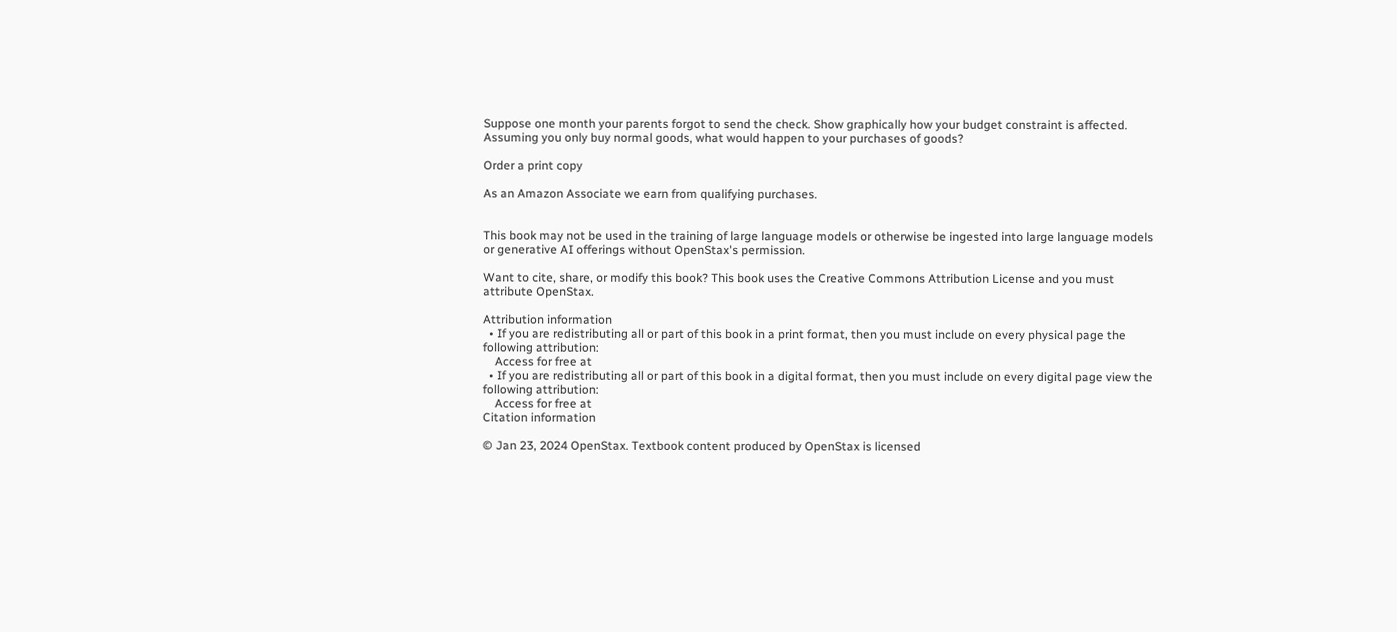Suppose one month your parents forgot to send the check. Show graphically how your budget constraint is affected. Assuming you only buy normal goods, what would happen to your purchases of goods?

Order a print copy

As an Amazon Associate we earn from qualifying purchases.


This book may not be used in the training of large language models or otherwise be ingested into large language models or generative AI offerings without OpenStax's permission.

Want to cite, share, or modify this book? This book uses the Creative Commons Attribution License and you must attribute OpenStax.

Attribution information
  • If you are redistributing all or part of this book in a print format, then you must include on every physical page the following attribution:
    Access for free at
  • If you are redistributing all or part of this book in a digital format, then you must include on every digital page view the following attribution:
    Access for free at
Citation information

© Jan 23, 2024 OpenStax. Textbook content produced by OpenStax is licensed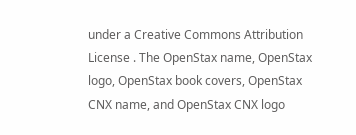under a Creative Commons Attribution License . The OpenStax name, OpenStax logo, OpenStax book covers, OpenStax CNX name, and OpenStax CNX logo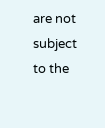are not subject to the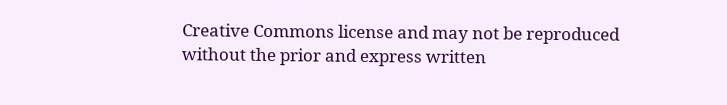Creative Commons license and may not be reproduced without the prior and express written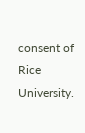consent of Rice University.